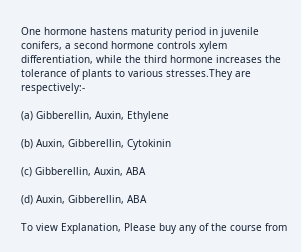One hormone hastens maturity period in juvenile conifers, a second hormone controls xylem differentiation, while the third hormone increases the tolerance of plants to various stresses.They are respectively:-

(a) Gibberellin, Auxin, Ethylene

(b) Auxin, Gibberellin, Cytokinin

(c) Gibberellin, Auxin, ABA

(d) Auxin, Gibberellin, ABA

To view Explanation, Please buy any of the course from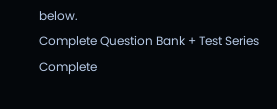below.
Complete Question Bank + Test Series
Complete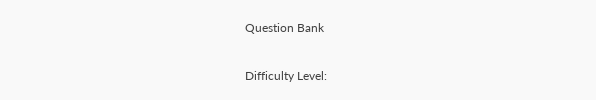Question Bank

Difficulty Level: